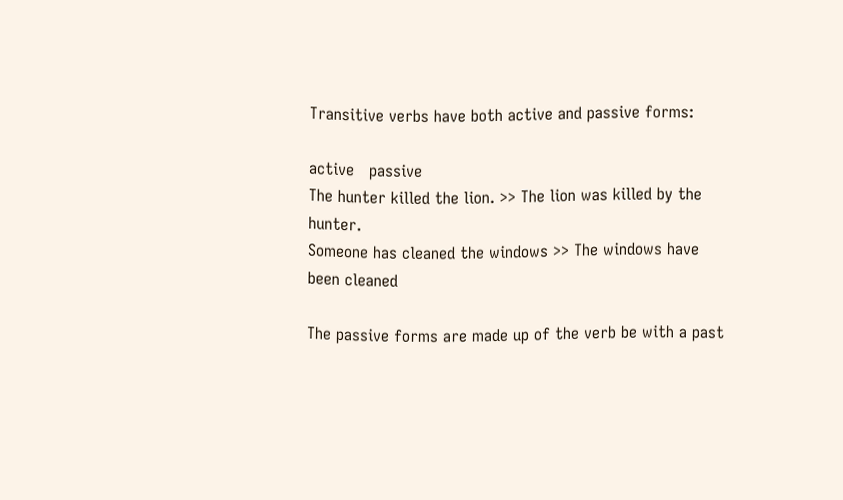Transitive verbs have both active and passive forms:

active   passive
The hunter killed the lion. >> The lion was killed by the hunter.
Someone has cleaned the windows >> The windows have been cleaned

The passive forms are made up of the verb be with a past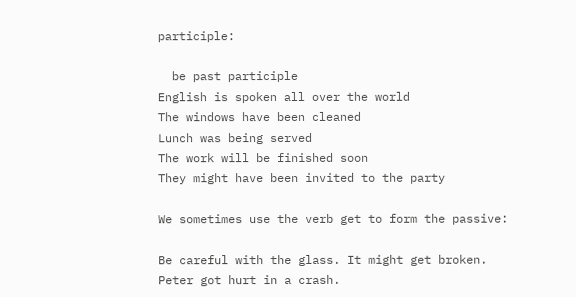participle:

  be past participle
English is spoken all over the world
The windows have been cleaned
Lunch was being served
The work will be finished soon
They might have been invited to the party

We sometimes use the verb get to form the passive:

Be careful with the glass. It might get broken.
Peter got hurt in a crash.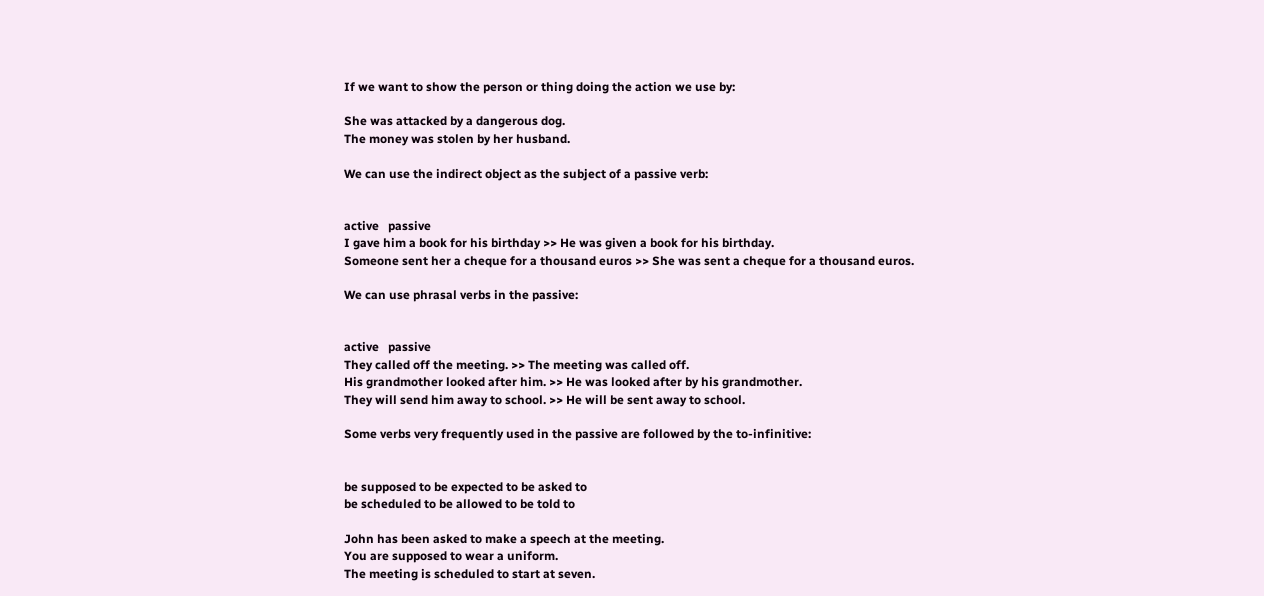If we want to show the person or thing doing the action we use by:

She was attacked by a dangerous dog.
The money was stolen by her husband.

We can use the indirect object as the subject of a passive verb:


active   passive
I gave him a book for his birthday >> He was given a book for his birthday.
Someone sent her a cheque for a thousand euros >> She was sent a cheque for a thousand euros.

We can use phrasal verbs in the passive:


active   passive
They called off the meeting. >> The meeting was called off.
His grandmother looked after him. >> He was looked after by his grandmother.
They will send him away to school. >> He will be sent away to school.

Some verbs very frequently used in the passive are followed by the to-infinitive:


be supposed to be expected to be asked to
be scheduled to be allowed to be told to

John has been asked to make a speech at the meeting.
You are supposed to wear a uniform.
The meeting is scheduled to start at seven.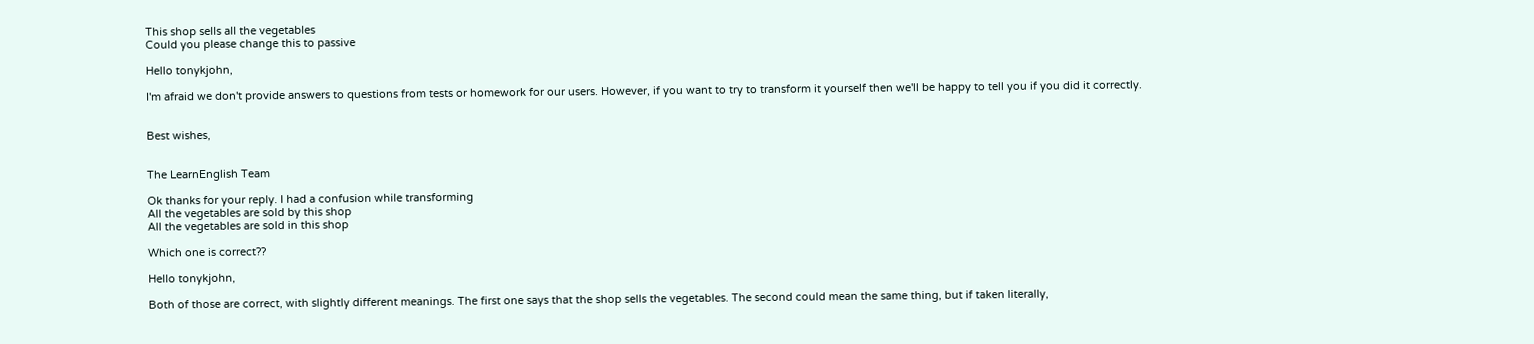This shop sells all the vegetables
Could you please change this to passive

Hello tonykjohn,

I'm afraid we don't provide answers to questions from tests or homework for our users. However, if you want to try to transform it yourself then we'll be happy to tell you if you did it correctly.


Best wishes,


The LearnEnglish Team

Ok thanks for your reply. I had a confusion while transforming
All the vegetables are sold by this shop
All the vegetables are sold in this shop

Which one is correct??

Hello tonykjohn,

Both of those are correct, with slightly different meanings. The first one says that the shop sells the vegetables. The second could mean the same thing, but if taken literally,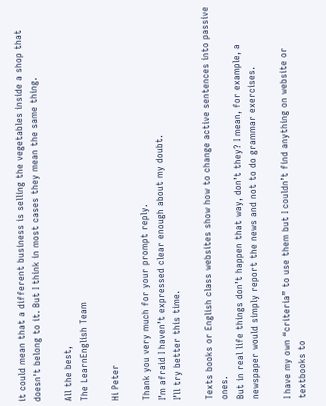it could mean that a different business is selling the vegetables inside a shop that doesn't belong to it. But I think in most cases they mean the same thing.

All the best,
The LearnEnglish Team

Hi Peter

Thank you very much for your prompt reply.
I’m afraid I haven’t expressed clear enough about my doubt.
I’ll try better this time.

Texts books or English class websites show how to change active sentences into passive ones.
But in real life things don’t happen that way, don’t they? I mean, for example, a newspaper would simply report the news and not to do grammar exercises.

I have my own “criteria” to use them but I couldn’t find anything on website or textbooks to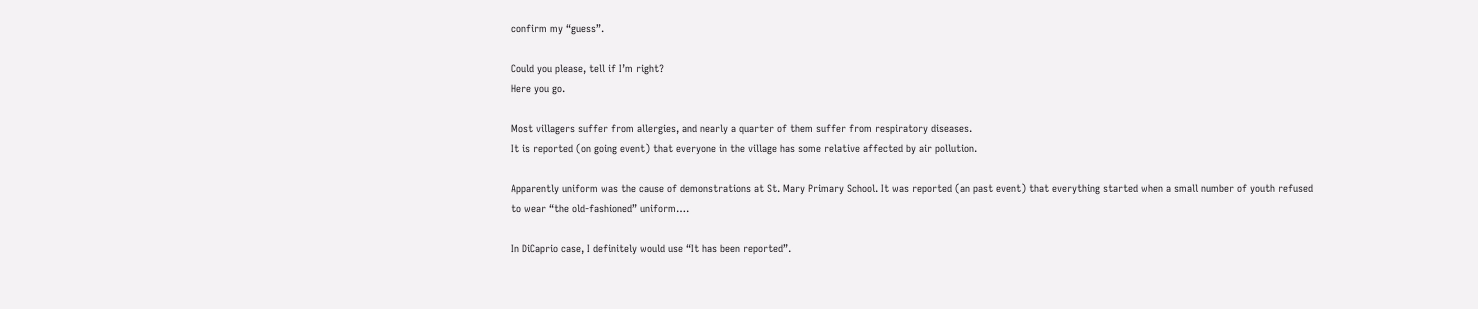confirm my “guess”.

Could you please, tell if I’m right?
Here you go.

Most villagers suffer from allergies, and nearly a quarter of them suffer from respiratory diseases.
It is reported (on going event) that everyone in the village has some relative affected by air pollution.

Apparently uniform was the cause of demonstrations at St. Mary Primary School. It was reported (an past event) that everything started when a small number of youth refused to wear “the old-fashioned” uniform….

In DiCaprio case, I definitely would use “It has been reported”.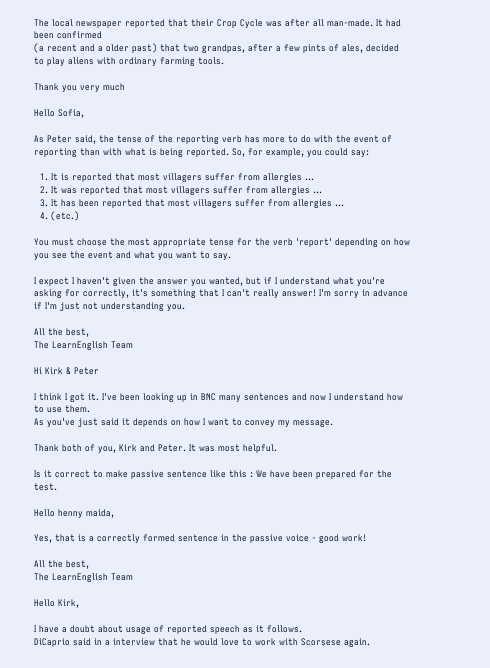The local newspaper reported that their Crop Cycle was after all man-made. It had been confirmed
(a recent and a older past) that two grandpas, after a few pints of ales, decided to play aliens with ordinary farming tools.

Thank you very much

Hello Sofia,

As Peter said, the tense of the reporting verb has more to do with the event of reporting than with what is being reported. So, for example, you could say:

  1. It is reported that most villagers suffer from allergies ...
  2. It was reported that most villagers suffer from allergies ...
  3. It has been reported that most villagers suffer from allergies ...
  4. (etc.)

You must choose the most appropriate tense for the verb 'report' depending on how you see the event and what you want to say.

I expect I haven't given the answer you wanted, but if I understand what you're asking for correctly, it's something that I can't really answer! I'm sorry in advance if I'm just not understanding you.

All the best,
The LearnEnglish Team

Hi Kirk & Peter

I think I got it. I've been looking up in BNC many sentences and now I understand how to use them.
As you've just said it depends on how I want to convey my message.

Thank both of you, Kirk and Peter. It was most helpful.

Is it correct to make passive sentence like this : We have been prepared for the test.

Hello henny maida,

Yes, that is a correctly formed sentence in the passive voice - good work!

All the best,
The LearnEnglish Team

Hello Kirk,

I have a doubt about usage of reported speech as it follows.
DiCaprio said in a interview that he would love to work with Scorsese again.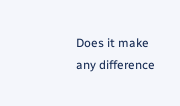Does it make any difference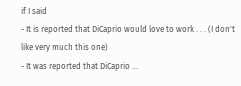if I said
- It is reported that DiCaprio would love to work . . . (I don't like very much this one)
- It was reported that DiCaprio ...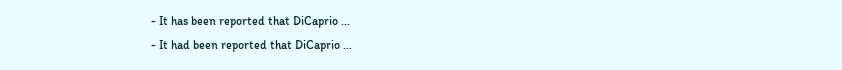- It has been reported that DiCaprio ...
- It had been reported that DiCaprio ...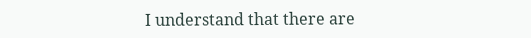I understand that there are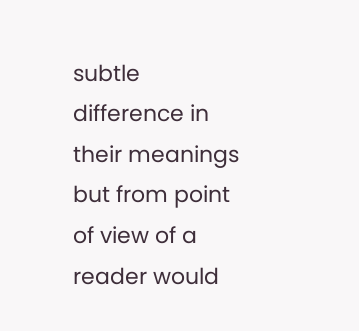subtle difference in their meanings but from point of view of a reader would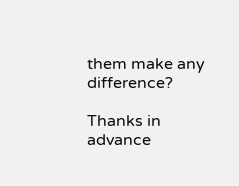them make any difference?

Thanks in advance